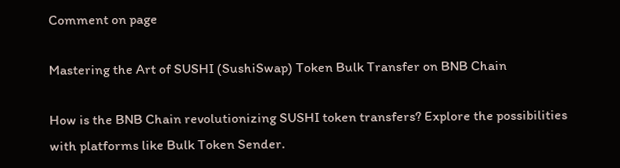Comment on page

Mastering the Art of SUSHI (SushiSwap) Token Bulk Transfer on BNB Chain

How is the BNB Chain revolutionizing SUSHI token transfers? Explore the possibilities with platforms like Bulk Token Sender.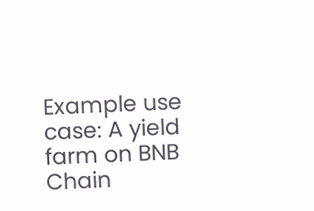Example use case: A yield farm on BNB Chain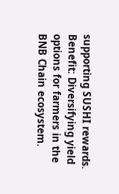supporting SUSHI rewards. Benefit: Diversifying yield options for farmers in the BNB Chain ecosystem.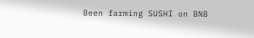Been farming SUSHI on BNB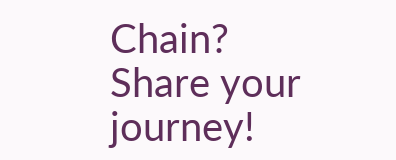Chain? Share your journey!